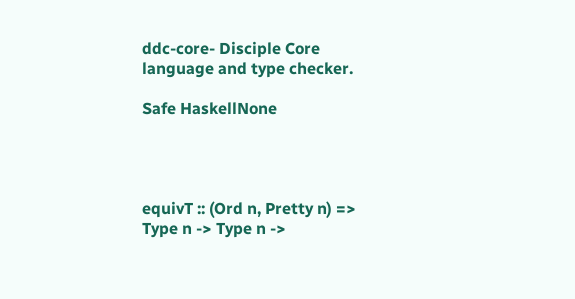ddc-core- Disciple Core language and type checker.

Safe HaskellNone




equivT :: (Ord n, Pretty n) => Type n -> Type n ->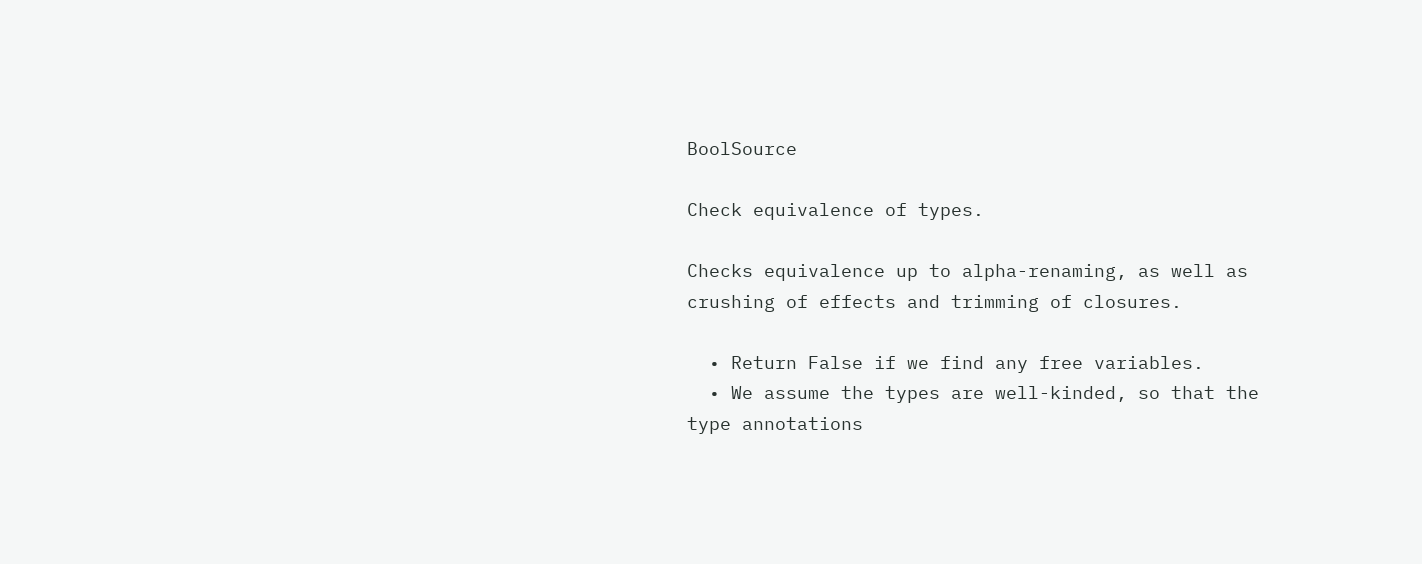BoolSource

Check equivalence of types.

Checks equivalence up to alpha-renaming, as well as crushing of effects and trimming of closures.

  • Return False if we find any free variables.
  • We assume the types are well-kinded, so that the type annotations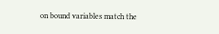on bound variables match the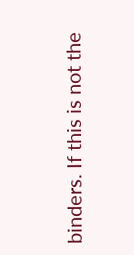binders. If this is not the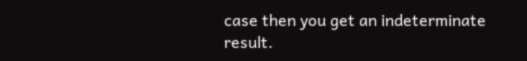case then you get an indeterminate result.